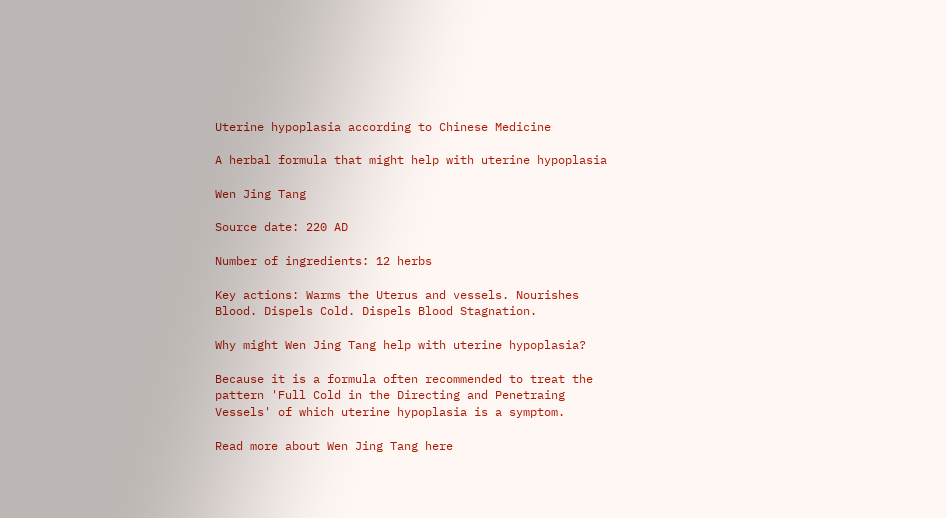Uterine hypoplasia according to Chinese Medicine

A herbal formula that might help with uterine hypoplasia

Wen Jing Tang

Source date: 220 AD

Number of ingredients: 12 herbs

Key actions: Warms the Uterus and vessels. Nourishes Blood. Dispels Cold. Dispels Blood Stagnation.

Why might Wen Jing Tang help with uterine hypoplasia?

Because it is a formula often recommended to treat the pattern 'Full Cold in the Directing and Penetraing Vessels' of which uterine hypoplasia is a symptom.

Read more about Wen Jing Tang here